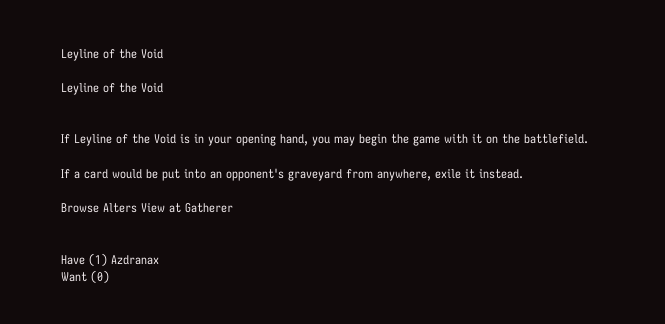Leyline of the Void

Leyline of the Void


If Leyline of the Void is in your opening hand, you may begin the game with it on the battlefield.

If a card would be put into an opponent's graveyard from anywhere, exile it instead.

Browse Alters View at Gatherer


Have (1) Azdranax
Want (0)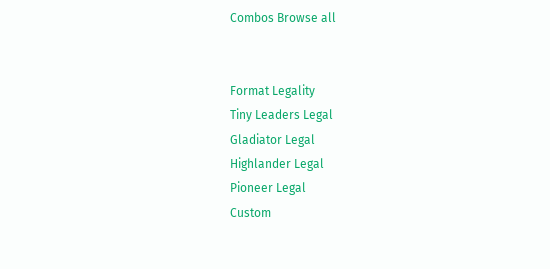Combos Browse all


Format Legality
Tiny Leaders Legal
Gladiator Legal
Highlander Legal
Pioneer Legal
Custom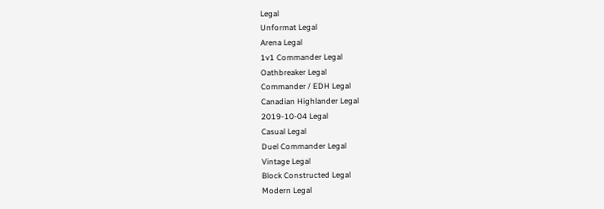Legal
Unformat Legal
Arena Legal
1v1 Commander Legal
Oathbreaker Legal
Commander / EDH Legal
Canadian Highlander Legal
2019-10-04 Legal
Casual Legal
Duel Commander Legal
Vintage Legal
Block Constructed Legal
Modern Legal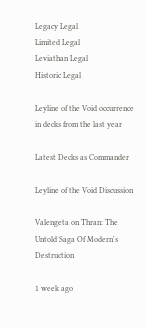Legacy Legal
Limited Legal
Leviathan Legal
Historic Legal

Leyline of the Void occurrence in decks from the last year

Latest Decks as Commander

Leyline of the Void Discussion

Valengeta on Thran: The Untold Saga Of Modern's Destruction

1 week ago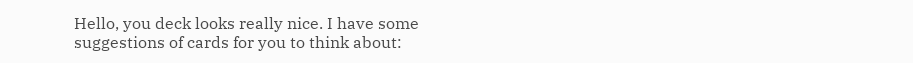Hello, you deck looks really nice. I have some suggestions of cards for you to think about: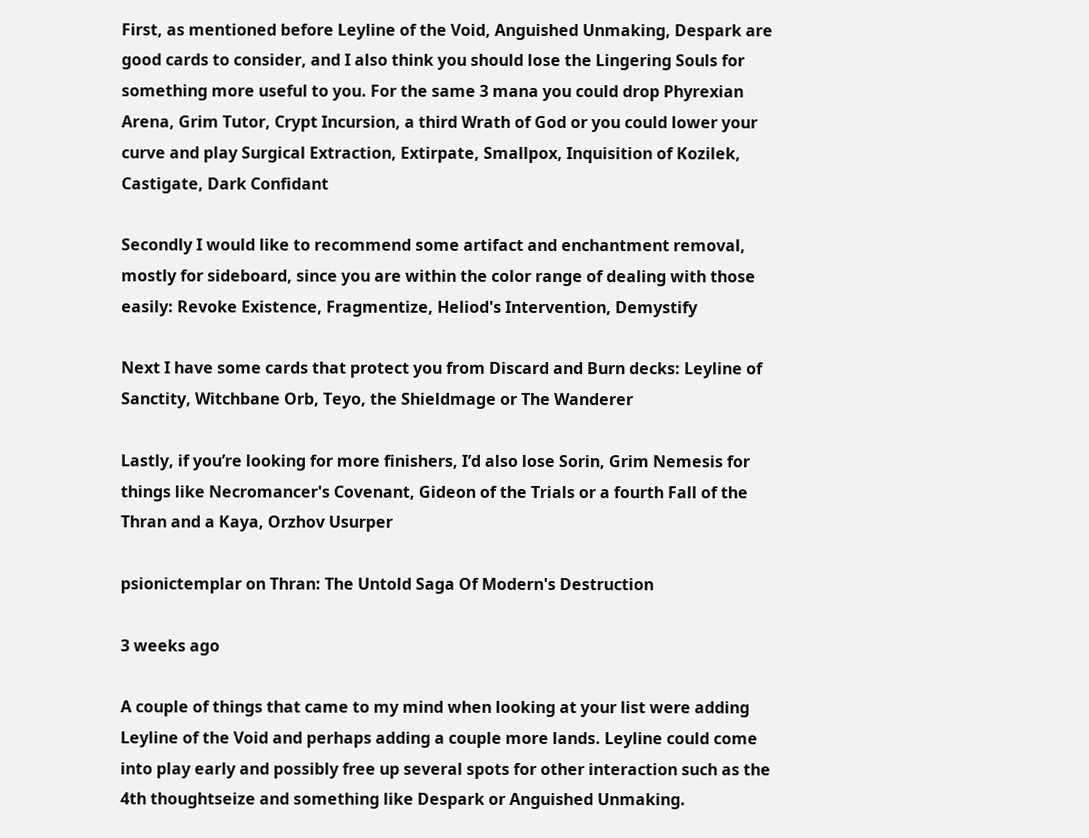First, as mentioned before Leyline of the Void, Anguished Unmaking, Despark are good cards to consider, and I also think you should lose the Lingering Souls for something more useful to you. For the same 3 mana you could drop Phyrexian Arena, Grim Tutor, Crypt Incursion, a third Wrath of God or you could lower your curve and play Surgical Extraction, Extirpate, Smallpox, Inquisition of Kozilek, Castigate, Dark Confidant

Secondly I would like to recommend some artifact and enchantment removal, mostly for sideboard, since you are within the color range of dealing with those easily: Revoke Existence, Fragmentize, Heliod's Intervention, Demystify

Next I have some cards that protect you from Discard and Burn decks: Leyline of Sanctity, Witchbane Orb, Teyo, the Shieldmage or The Wanderer

Lastly, if you’re looking for more finishers, I’d also lose Sorin, Grim Nemesis for things like Necromancer's Covenant, Gideon of the Trials or a fourth Fall of the Thran and a Kaya, Orzhov Usurper

psionictemplar on Thran: The Untold Saga Of Modern's Destruction

3 weeks ago

A couple of things that came to my mind when looking at your list were adding Leyline of the Void and perhaps adding a couple more lands. Leyline could come into play early and possibly free up several spots for other interaction such as the 4th thoughtseize and something like Despark or Anguished Unmaking.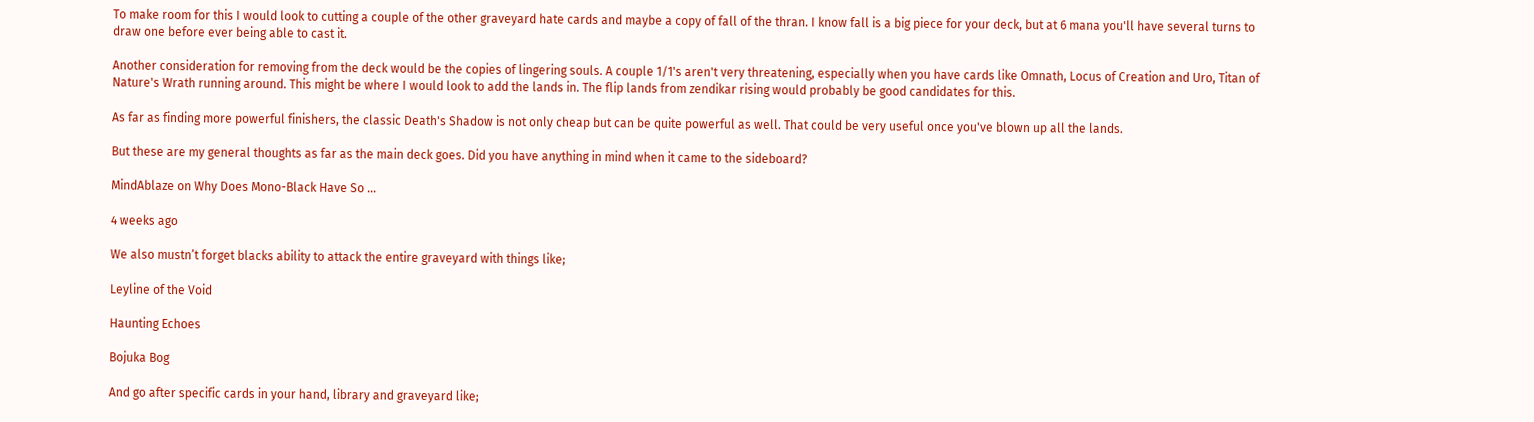To make room for this I would look to cutting a couple of the other graveyard hate cards and maybe a copy of fall of the thran. I know fall is a big piece for your deck, but at 6 mana you'll have several turns to draw one before ever being able to cast it.

Another consideration for removing from the deck would be the copies of lingering souls. A couple 1/1's aren't very threatening, especially when you have cards like Omnath, Locus of Creation and Uro, Titan of Nature's Wrath running around. This might be where I would look to add the lands in. The flip lands from zendikar rising would probably be good candidates for this.

As far as finding more powerful finishers, the classic Death's Shadow is not only cheap but can be quite powerful as well. That could be very useful once you've blown up all the lands.

But these are my general thoughts as far as the main deck goes. Did you have anything in mind when it came to the sideboard?

MindAblaze on Why Does Mono-Black Have So …

4 weeks ago

We also mustn’t forget blacks ability to attack the entire graveyard with things like;

Leyline of the Void

Haunting Echoes

Bojuka Bog

And go after specific cards in your hand, library and graveyard like;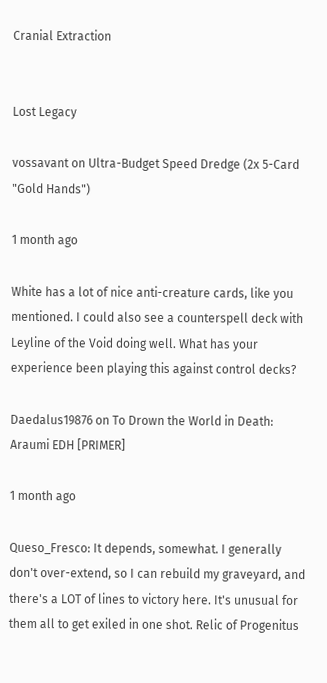Cranial Extraction


Lost Legacy

vossavant on Ultra-Budget Speed Dredge (2x 5-Card "Gold Hands")

1 month ago

White has a lot of nice anti-creature cards, like you mentioned. I could also see a counterspell deck with Leyline of the Void doing well. What has your experience been playing this against control decks?

Daedalus19876 on To Drown the World in Death: Araumi EDH [PRIMER]

1 month ago

Queso_Fresco: It depends, somewhat. I generally don't over-extend, so I can rebuild my graveyard, and there's a LOT of lines to victory here. It's unusual for them all to get exiled in one shot. Relic of Progenitus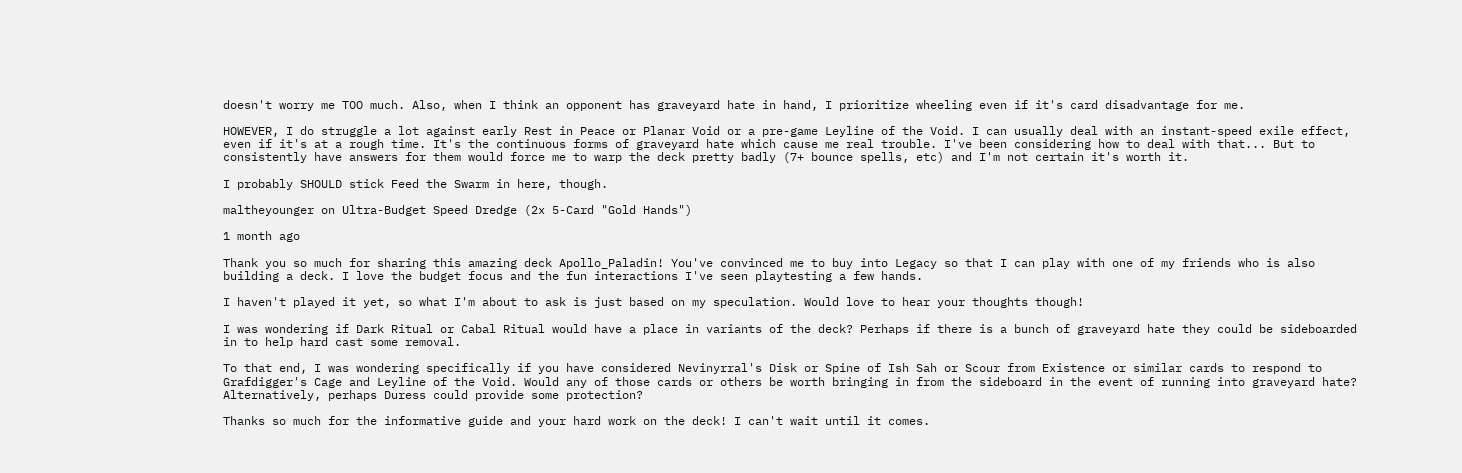doesn't worry me TOO much. Also, when I think an opponent has graveyard hate in hand, I prioritize wheeling even if it's card disadvantage for me.

HOWEVER, I do struggle a lot against early Rest in Peace or Planar Void or a pre-game Leyline of the Void. I can usually deal with an instant-speed exile effect, even if it's at a rough time. It's the continuous forms of graveyard hate which cause me real trouble. I've been considering how to deal with that... But to consistently have answers for them would force me to warp the deck pretty badly (7+ bounce spells, etc) and I'm not certain it's worth it.

I probably SHOULD stick Feed the Swarm in here, though.

maltheyounger on Ultra-Budget Speed Dredge (2x 5-Card "Gold Hands")

1 month ago

Thank you so much for sharing this amazing deck Apollo_Paladin! You've convinced me to buy into Legacy so that I can play with one of my friends who is also building a deck. I love the budget focus and the fun interactions I've seen playtesting a few hands.

I haven't played it yet, so what I'm about to ask is just based on my speculation. Would love to hear your thoughts though!

I was wondering if Dark Ritual or Cabal Ritual would have a place in variants of the deck? Perhaps if there is a bunch of graveyard hate they could be sideboarded in to help hard cast some removal.

To that end, I was wondering specifically if you have considered Nevinyrral's Disk or Spine of Ish Sah or Scour from Existence or similar cards to respond to Grafdigger's Cage and Leyline of the Void. Would any of those cards or others be worth bringing in from the sideboard in the event of running into graveyard hate? Alternatively, perhaps Duress could provide some protection?

Thanks so much for the informative guide and your hard work on the deck! I can't wait until it comes.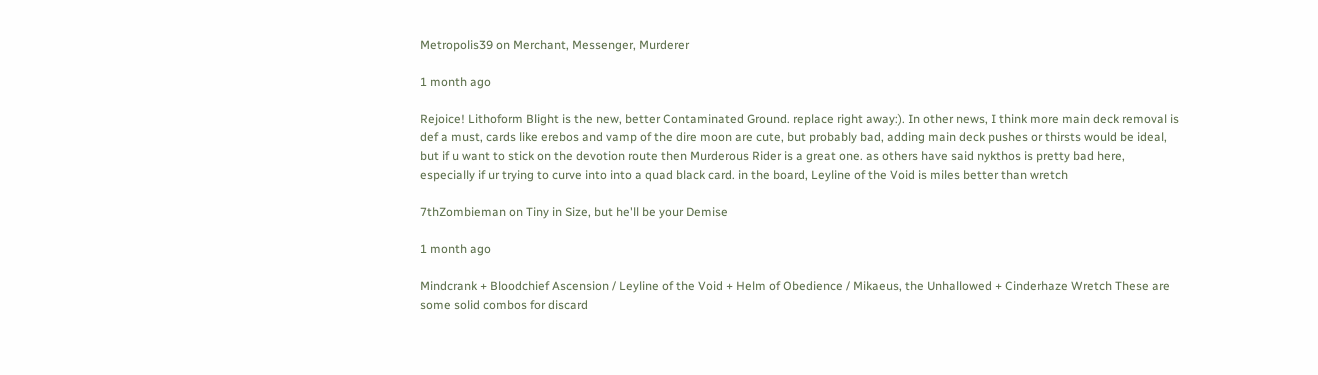Metropolis39 on Merchant, Messenger, Murderer

1 month ago

Rejoice! Lithoform Blight is the new, better Contaminated Ground. replace right away:). In other news, I think more main deck removal is def a must, cards like erebos and vamp of the dire moon are cute, but probably bad, adding main deck pushes or thirsts would be ideal, but if u want to stick on the devotion route then Murderous Rider is a great one. as others have said nykthos is pretty bad here, especially if ur trying to curve into into a quad black card. in the board, Leyline of the Void is miles better than wretch

7thZombieman on Tiny in Size, but he'll be your Demise

1 month ago

Mindcrank + Bloodchief Ascension / Leyline of the Void + Helm of Obedience / Mikaeus, the Unhallowed + Cinderhaze Wretch These are some solid combos for discard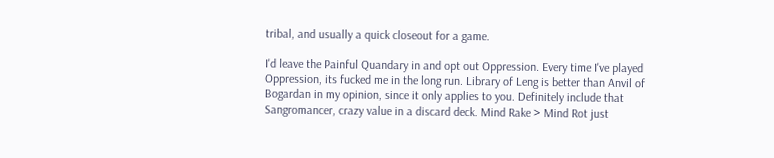tribal, and usually a quick closeout for a game.

I'd leave the Painful Quandary in and opt out Oppression. Every time I've played Oppression, its fucked me in the long run. Library of Leng is better than Anvil of Bogardan in my opinion, since it only applies to you. Definitely include that Sangromancer, crazy value in a discard deck. Mind Rake > Mind Rot just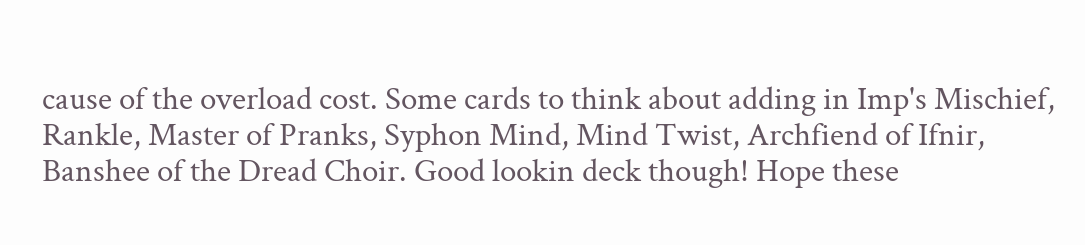cause of the overload cost. Some cards to think about adding in Imp's Mischief, Rankle, Master of Pranks, Syphon Mind, Mind Twist, Archfiend of Ifnir, Banshee of the Dread Choir. Good lookin deck though! Hope these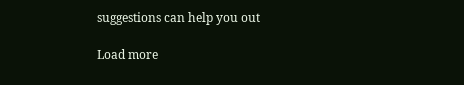suggestions can help you out

Load more